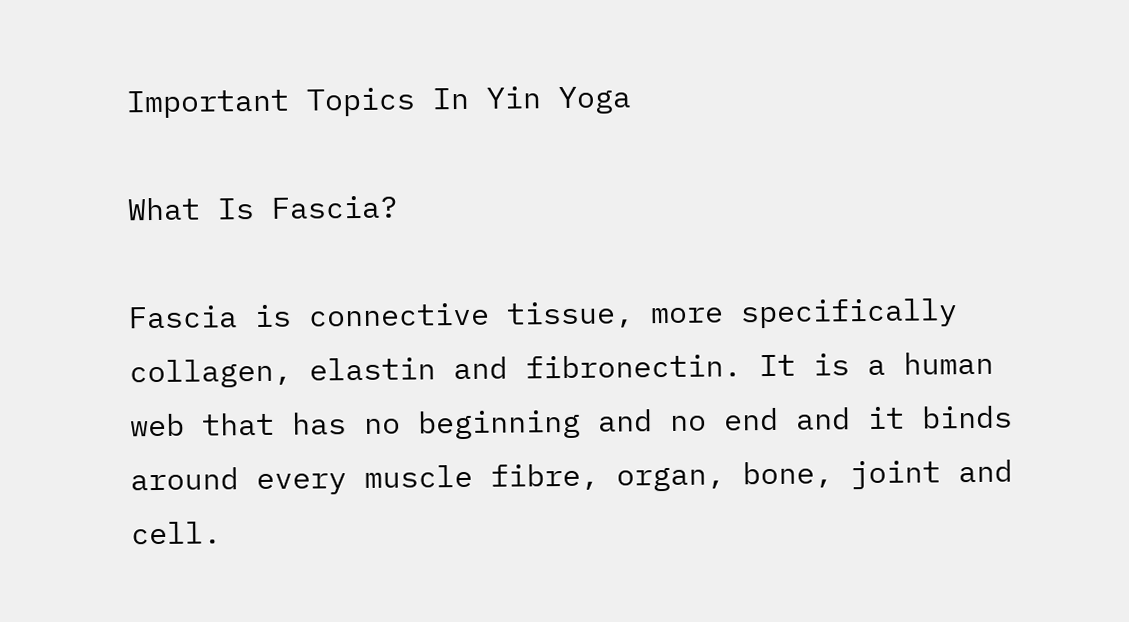Important Topics In Yin Yoga

What Is Fascia?

Fascia is connective tissue, more specifically collagen, elastin and fibronectin. It is a human web that has no beginning and no end and it binds around every muscle fibre, organ, bone, joint and cell.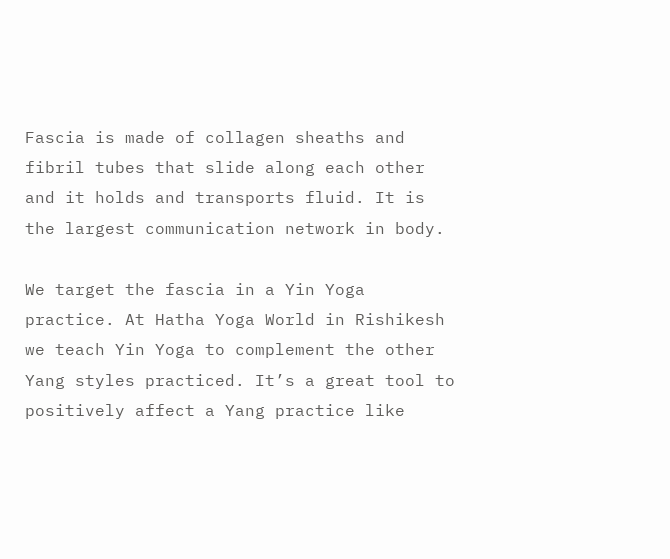Fascia is made of collagen sheaths and fibril tubes that slide along each other and it holds and transports fluid. It is the largest communication network in body.

We target the fascia in a Yin Yoga practice. At Hatha Yoga World in Rishikesh we teach Yin Yoga to complement the other Yang styles practiced. It’s a great tool to positively affect a Yang practice like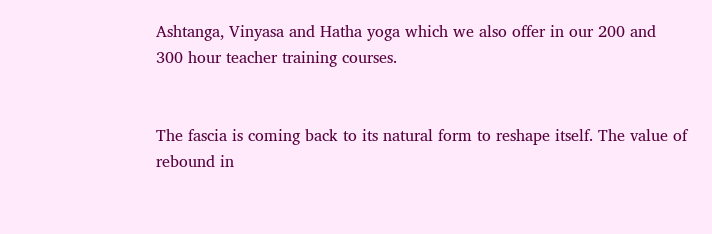Ashtanga, Vinyasa and Hatha yoga which we also offer in our 200 and 300 hour teacher training courses.


The fascia is coming back to its natural form to reshape itself. The value of rebound in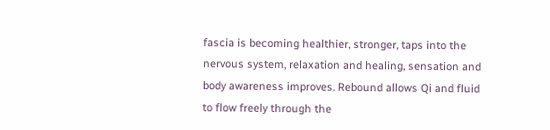fascia is becoming healthier, stronger, taps into the nervous system, relaxation and healing, sensation and body awareness improves. Rebound allows Qi and fluid to flow freely through the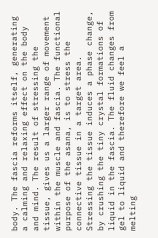body. The fascia reforms itself, generating a calming and relaxing effect on the body and mind. The result of stressing the tissue, gives us a larger range of movement within the muscle and fascia. The functional purpose of the asana, is to stress the connective tissue in a target area. Stressing the tissue induces a phase change, by crushing the tiny crystal formations of liquid in the fascia. The fluid changes from gel to liquid and therefore we feel a melting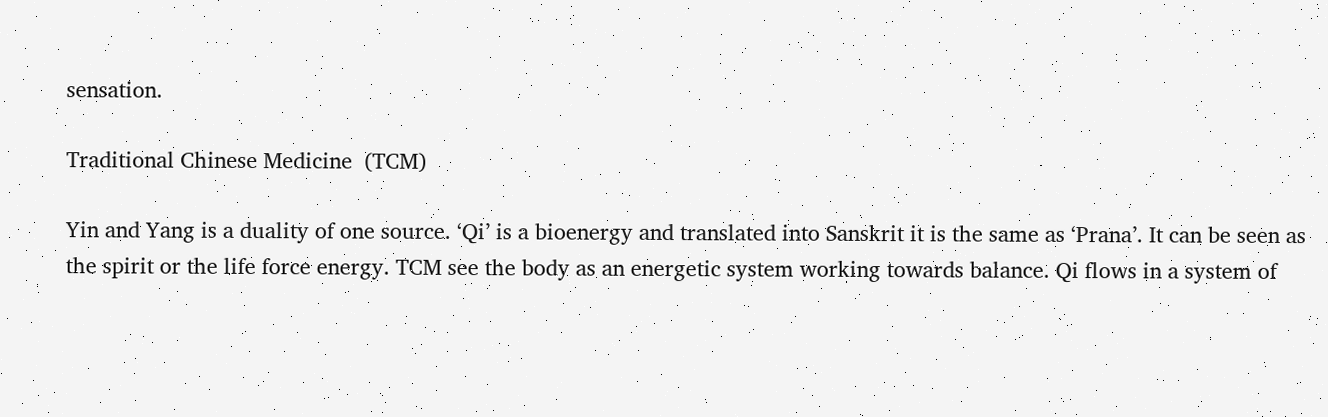sensation.

Traditional Chinese Medicine  (TCM)

Yin and Yang is a duality of one source. ‘Qi’ is a bioenergy and translated into Sanskrit it is the same as ‘Prana’. It can be seen as the spirit or the life force energy. TCM see the body as an energetic system working towards balance. Qi flows in a system of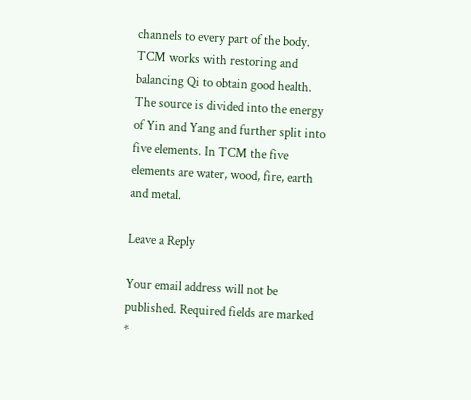channels to every part of the body. TCM works with restoring and balancing Qi to obtain good health. The source is divided into the energy of Yin and Yang and further split into five elements. In TCM the five elements are water, wood, fire, earth and metal.

Leave a Reply

Your email address will not be published. Required fields are marked *